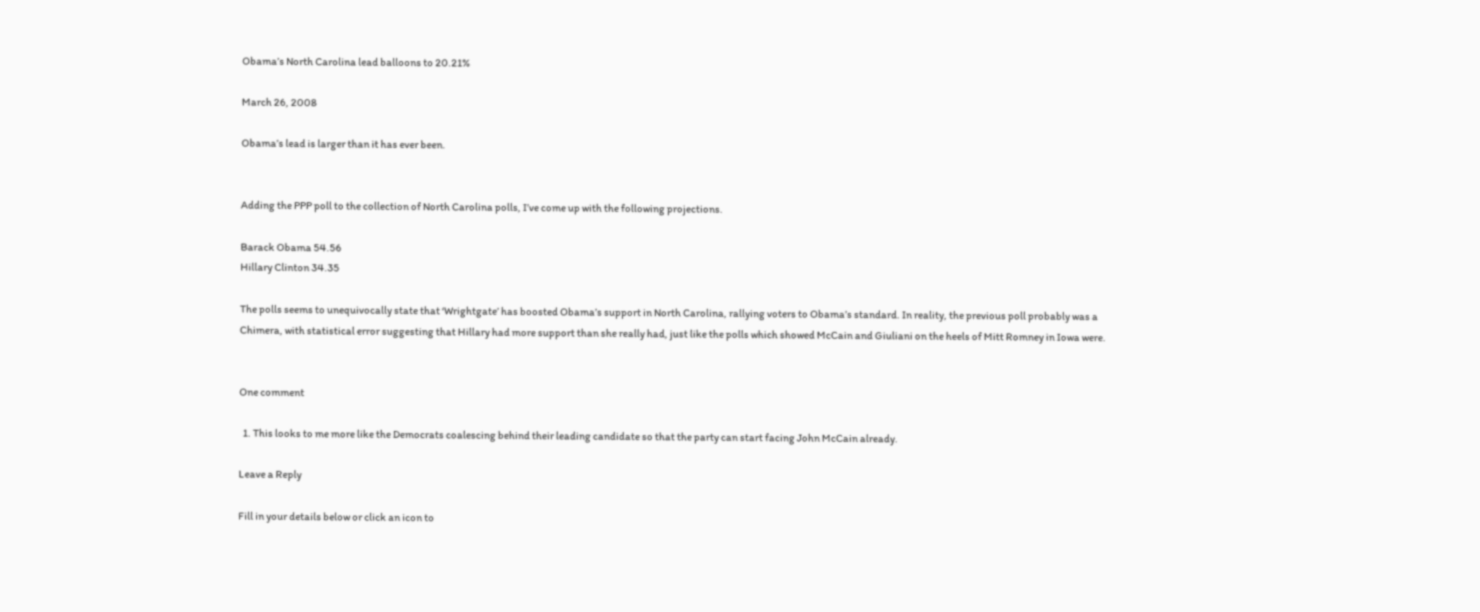Obama’s North Carolina lead balloons to 20.21%

March 26, 2008

Obama’s lead is larger than it has ever been.


Adding the PPP poll to the collection of North Carolina polls, I’ve come up with the following projections.

Barack Obama 54.56
Hillary Clinton 34.35

The polls seems to unequivocally state that ‘Wrightgate’ has boosted Obama’s support in North Carolina, rallying voters to Obama’s standard. In reality, the previous poll probably was a Chimera, with statistical error suggesting that Hillary had more support than she really had, just like the polls which showed McCain and Giuliani on the heels of Mitt Romney in Iowa were.


One comment

  1. This looks to me more like the Democrats coalescing behind their leading candidate so that the party can start facing John McCain already.

Leave a Reply

Fill in your details below or click an icon to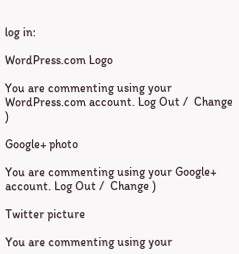log in:

WordPress.com Logo

You are commenting using your WordPress.com account. Log Out /  Change )

Google+ photo

You are commenting using your Google+ account. Log Out /  Change )

Twitter picture

You are commenting using your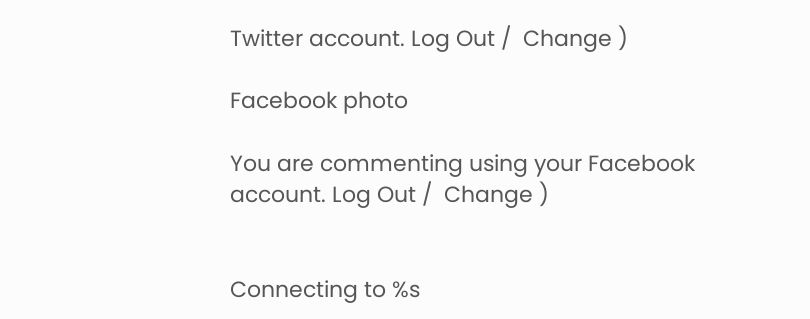Twitter account. Log Out /  Change )

Facebook photo

You are commenting using your Facebook account. Log Out /  Change )


Connecting to %s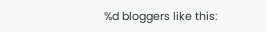%d bloggers like this: